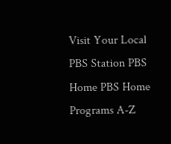Visit Your Local PBS Station PBS Home PBS Home Programs A-Z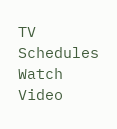TV Schedules Watch Video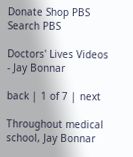Donate Shop PBS Search PBS

Doctors' Lives Videos - Jay Bonnar

back | 1 of 7 | next

Throughout medical school, Jay Bonnar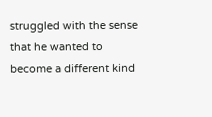struggled with the sense that he wanted to become a different kind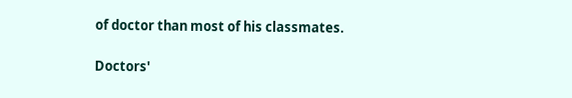of doctor than most of his classmates.

Doctors'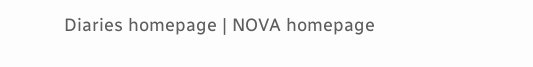Diaries homepage | NOVA homepage